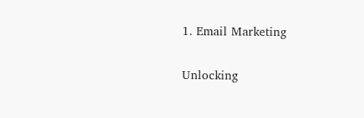1. Email Marketing

Unlocking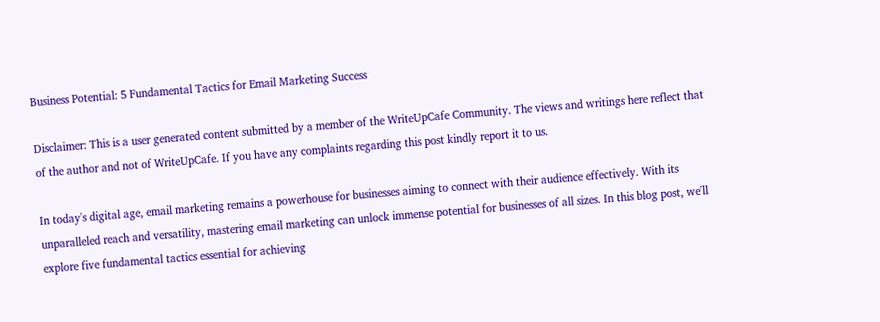Business Potential: 5 Fundamental Tactics for Email Marketing Success

Disclaimer: This is a user generated content submitted by a member of the WriteUpCafe Community. The views and writings here reflect that of the author and not of WriteUpCafe. If you have any complaints regarding this post kindly report it to us.

In today's digital age, email marketing remains a powerhouse for businesses aiming to connect with their audience effectively. With its unparalleled reach and versatility, mastering email marketing can unlock immense potential for businesses of all sizes. In this blog post, we'll explore five fundamental tactics essential for achieving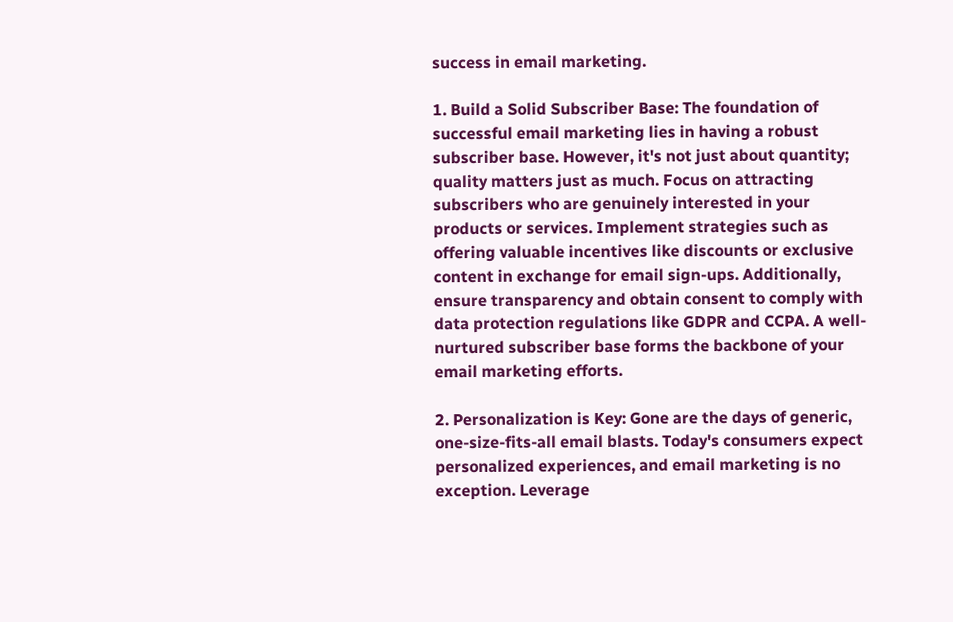success in email marketing.

1. Build a Solid Subscriber Base: The foundation of successful email marketing lies in having a robust subscriber base. However, it's not just about quantity; quality matters just as much. Focus on attracting subscribers who are genuinely interested in your products or services. Implement strategies such as offering valuable incentives like discounts or exclusive content in exchange for email sign-ups. Additionally, ensure transparency and obtain consent to comply with data protection regulations like GDPR and CCPA. A well-nurtured subscriber base forms the backbone of your email marketing efforts.

2. Personalization is Key: Gone are the days of generic, one-size-fits-all email blasts. Today's consumers expect personalized experiences, and email marketing is no exception. Leverage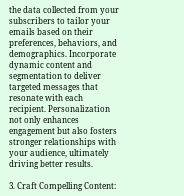the data collected from your subscribers to tailor your emails based on their preferences, behaviors, and demographics. Incorporate dynamic content and segmentation to deliver targeted messages that resonate with each recipient. Personalization not only enhances engagement but also fosters stronger relationships with your audience, ultimately driving better results.

3. Craft Compelling Content: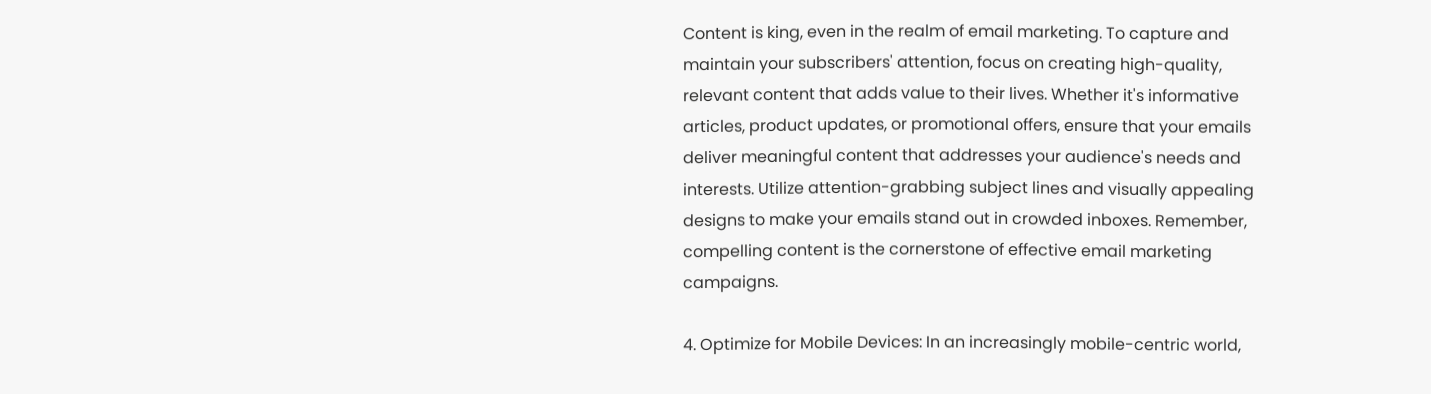Content is king, even in the realm of email marketing. To capture and maintain your subscribers' attention, focus on creating high-quality, relevant content that adds value to their lives. Whether it's informative articles, product updates, or promotional offers, ensure that your emails deliver meaningful content that addresses your audience's needs and interests. Utilize attention-grabbing subject lines and visually appealing designs to make your emails stand out in crowded inboxes. Remember, compelling content is the cornerstone of effective email marketing campaigns.

4. Optimize for Mobile Devices: In an increasingly mobile-centric world,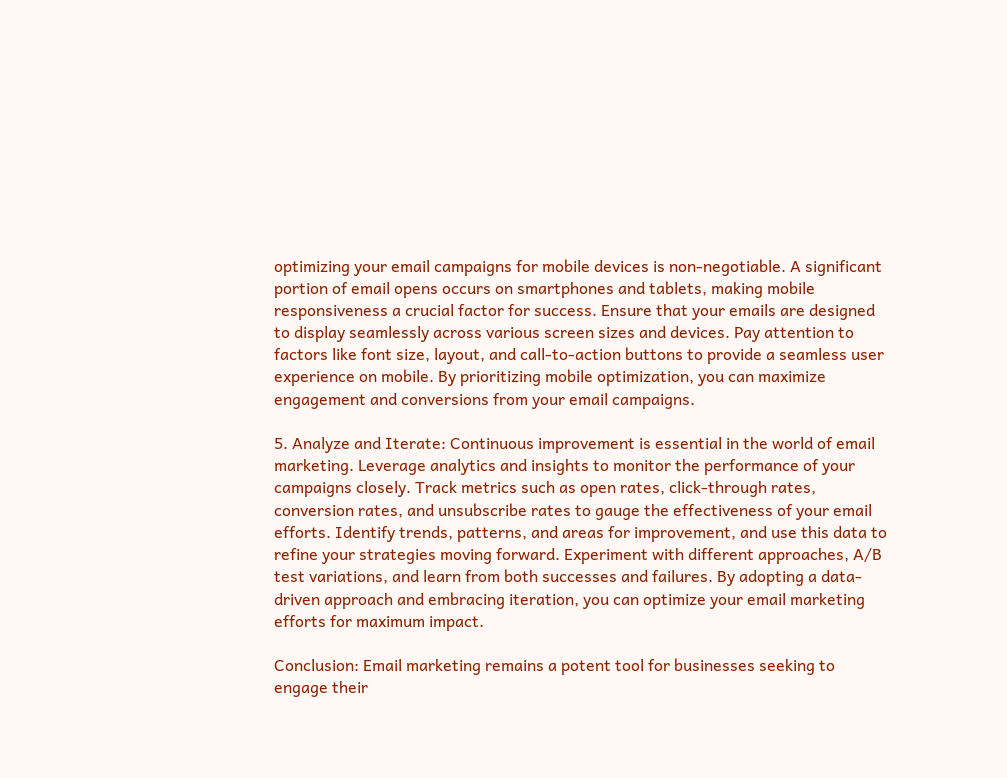optimizing your email campaigns for mobile devices is non-negotiable. A significant portion of email opens occurs on smartphones and tablets, making mobile responsiveness a crucial factor for success. Ensure that your emails are designed to display seamlessly across various screen sizes and devices. Pay attention to factors like font size, layout, and call-to-action buttons to provide a seamless user experience on mobile. By prioritizing mobile optimization, you can maximize engagement and conversions from your email campaigns.

5. Analyze and Iterate: Continuous improvement is essential in the world of email marketing. Leverage analytics and insights to monitor the performance of your campaigns closely. Track metrics such as open rates, click-through rates, conversion rates, and unsubscribe rates to gauge the effectiveness of your email efforts. Identify trends, patterns, and areas for improvement, and use this data to refine your strategies moving forward. Experiment with different approaches, A/B test variations, and learn from both successes and failures. By adopting a data-driven approach and embracing iteration, you can optimize your email marketing efforts for maximum impact.

Conclusion: Email marketing remains a potent tool for businesses seeking to engage their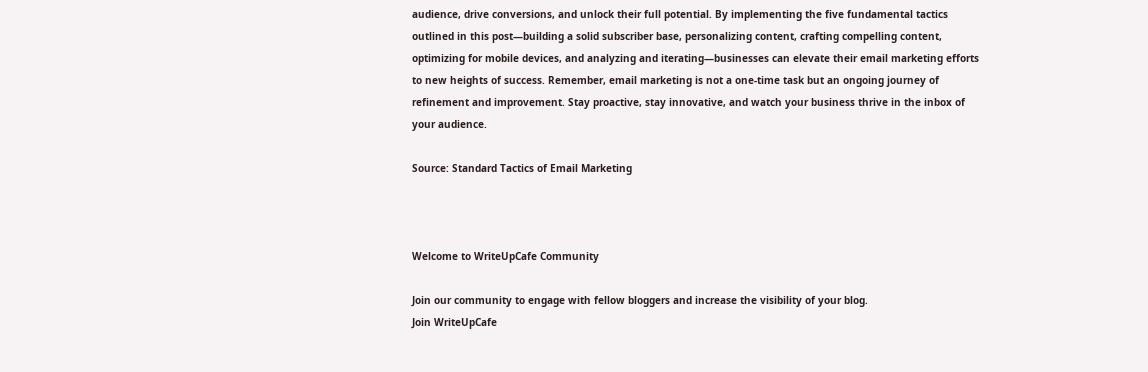audience, drive conversions, and unlock their full potential. By implementing the five fundamental tactics outlined in this post—building a solid subscriber base, personalizing content, crafting compelling content, optimizing for mobile devices, and analyzing and iterating—businesses can elevate their email marketing efforts to new heights of success. Remember, email marketing is not a one-time task but an ongoing journey of refinement and improvement. Stay proactive, stay innovative, and watch your business thrive in the inbox of your audience.

Source: Standard Tactics of Email Marketing



Welcome to WriteUpCafe Community

Join our community to engage with fellow bloggers and increase the visibility of your blog.
Join WriteUpCafe